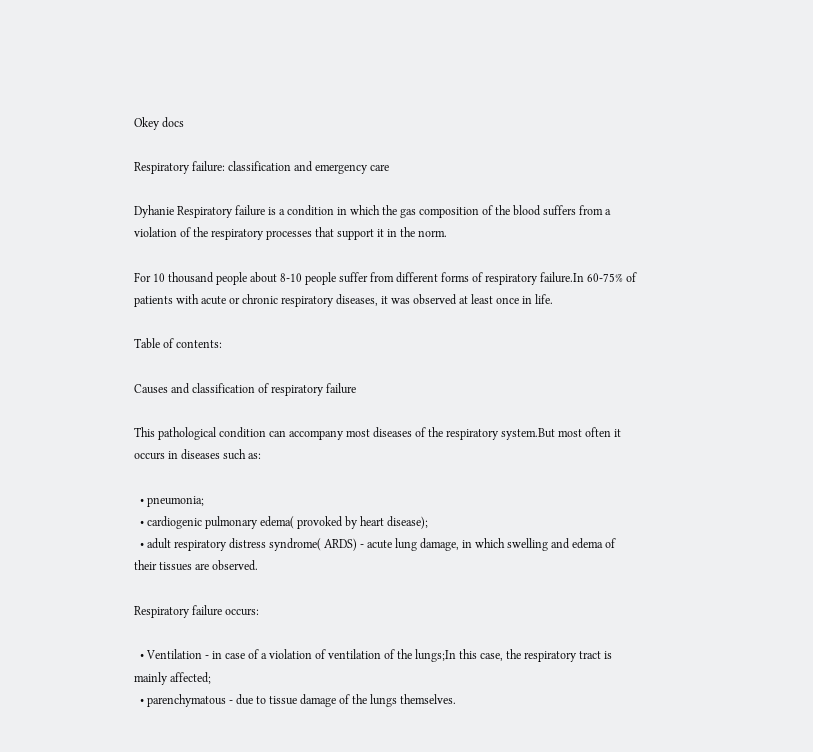Okey docs

Respiratory failure: classification and emergency care

Dyhanie Respiratory failure is a condition in which the gas composition of the blood suffers from a violation of the respiratory processes that support it in the norm.

For 10 thousand people about 8-10 people suffer from different forms of respiratory failure.In 60-75% of patients with acute or chronic respiratory diseases, it was observed at least once in life.

Table of contents:

Causes and classification of respiratory failure

This pathological condition can accompany most diseases of the respiratory system.But most often it occurs in diseases such as:

  • pneumonia;
  • cardiogenic pulmonary edema( provoked by heart disease);
  • adult respiratory distress syndrome( ARDS) - acute lung damage, in which swelling and edema of their tissues are observed.

Respiratory failure occurs:

  • Ventilation - in case of a violation of ventilation of the lungs;In this case, the respiratory tract is mainly affected;
  • parenchymatous - due to tissue damage of the lungs themselves.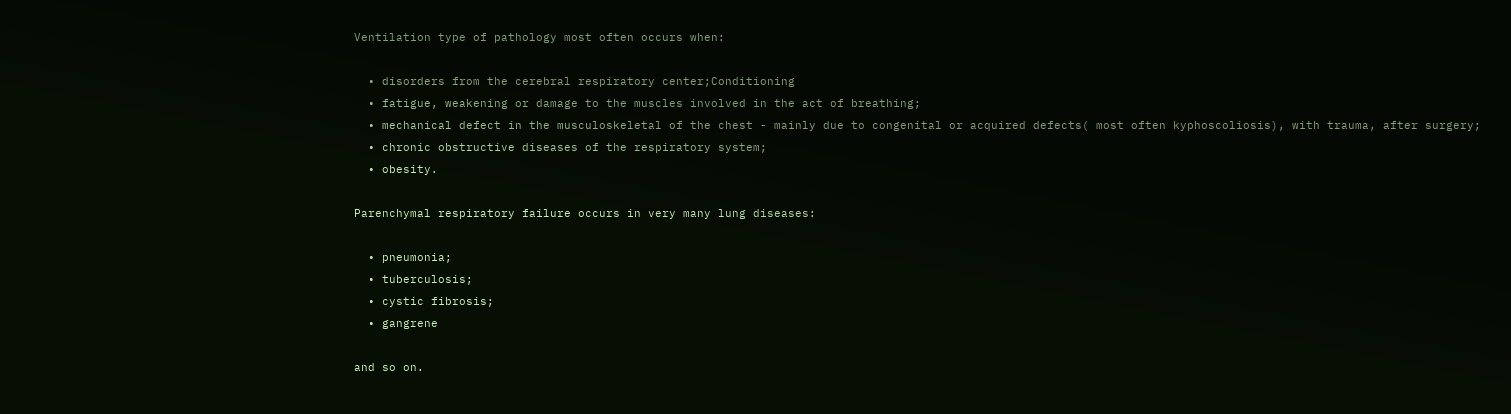Ventilation type of pathology most often occurs when:

  • disorders from the cerebral respiratory center;Conditioning
  • fatigue, weakening or damage to the muscles involved in the act of breathing;
  • mechanical defect in the musculoskeletal of the chest - mainly due to congenital or acquired defects( most often kyphoscoliosis), with trauma, after surgery;
  • chronic obstructive diseases of the respiratory system;
  • obesity.

Parenchymal respiratory failure occurs in very many lung diseases:

  • pneumonia;
  • tuberculosis;
  • cystic fibrosis;
  • gangrene

and so on.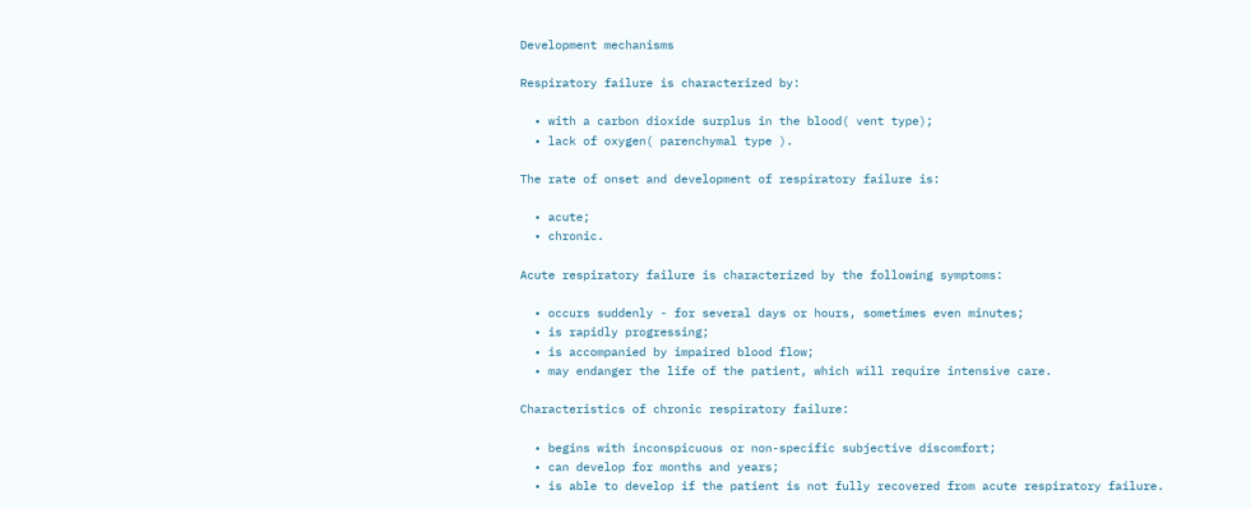Development mechanisms

Respiratory failure is characterized by:

  • with a carbon dioxide surplus in the blood( vent type);
  • lack of oxygen( parenchymal type ).

The rate of onset and development of respiratory failure is:

  • acute;
  • chronic.

Acute respiratory failure is characterized by the following symptoms:

  • occurs suddenly - for several days or hours, sometimes even minutes;
  • is rapidly progressing;
  • is accompanied by impaired blood flow;
  • may endanger the life of the patient, which will require intensive care.

Characteristics of chronic respiratory failure:

  • begins with inconspicuous or non-specific subjective discomfort;
  • can develop for months and years;
  • is able to develop if the patient is not fully recovered from acute respiratory failure.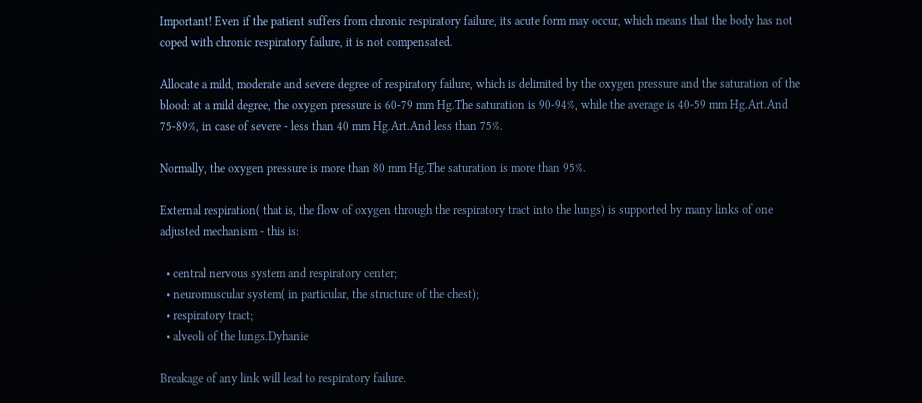Important! Even if the patient suffers from chronic respiratory failure, its acute form may occur, which means that the body has not coped with chronic respiratory failure, it is not compensated.

Allocate a mild, moderate and severe degree of respiratory failure, which is delimited by the oxygen pressure and the saturation of the blood: at a mild degree, the oxygen pressure is 60-79 mm Hg.The saturation is 90-94%, while the average is 40-59 mm Hg.Art.And 75-89%, in case of severe - less than 40 mm Hg.Art.And less than 75%.

Normally, the oxygen pressure is more than 80 mm Hg.The saturation is more than 95%.

External respiration( that is, the flow of oxygen through the respiratory tract into the lungs) is supported by many links of one adjusted mechanism - this is:

  • central nervous system and respiratory center;
  • neuromuscular system( in particular, the structure of the chest);
  • respiratory tract;
  • alveoli of the lungs.Dyhanie

Breakage of any link will lead to respiratory failure.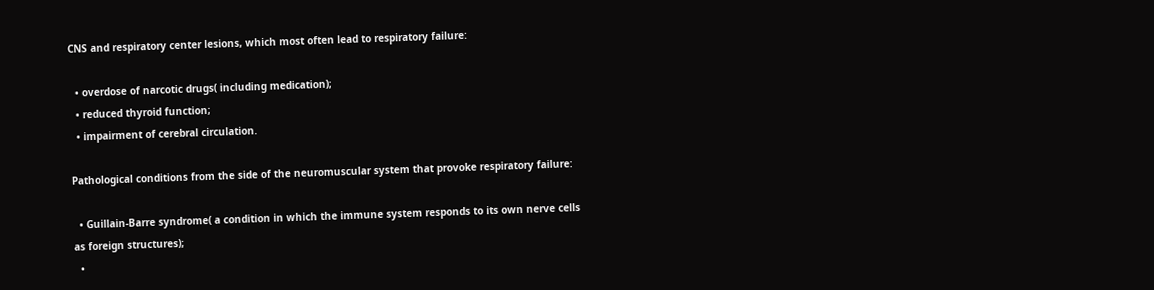CNS and respiratory center lesions, which most often lead to respiratory failure:

  • overdose of narcotic drugs( including medication);
  • reduced thyroid function;
  • impairment of cerebral circulation.

Pathological conditions from the side of the neuromuscular system that provoke respiratory failure:

  • Guillain-Barre syndrome( a condition in which the immune system responds to its own nerve cells as foreign structures);
  •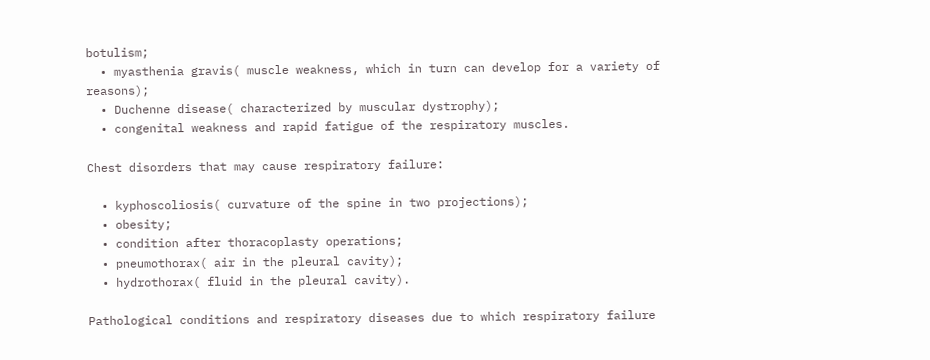botulism;
  • myasthenia gravis( muscle weakness, which in turn can develop for a variety of reasons);
  • Duchenne disease( characterized by muscular dystrophy);
  • congenital weakness and rapid fatigue of the respiratory muscles.

Chest disorders that may cause respiratory failure:

  • kyphoscoliosis( curvature of the spine in two projections);
  • obesity;
  • condition after thoracoplasty operations;
  • pneumothorax( air in the pleural cavity);
  • hydrothorax( fluid in the pleural cavity).

Pathological conditions and respiratory diseases due to which respiratory failure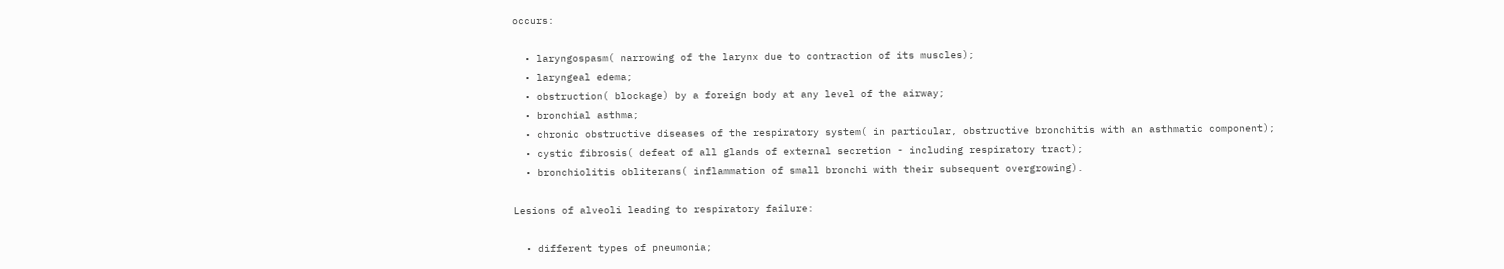occurs:

  • laryngospasm( narrowing of the larynx due to contraction of its muscles);
  • laryngeal edema;
  • obstruction( blockage) by a foreign body at any level of the airway;
  • bronchial asthma;
  • chronic obstructive diseases of the respiratory system( in particular, obstructive bronchitis with an asthmatic component);
  • cystic fibrosis( defeat of all glands of external secretion - including respiratory tract);
  • bronchiolitis obliterans( inflammation of small bronchi with their subsequent overgrowing).

Lesions of alveoli leading to respiratory failure:

  • different types of pneumonia;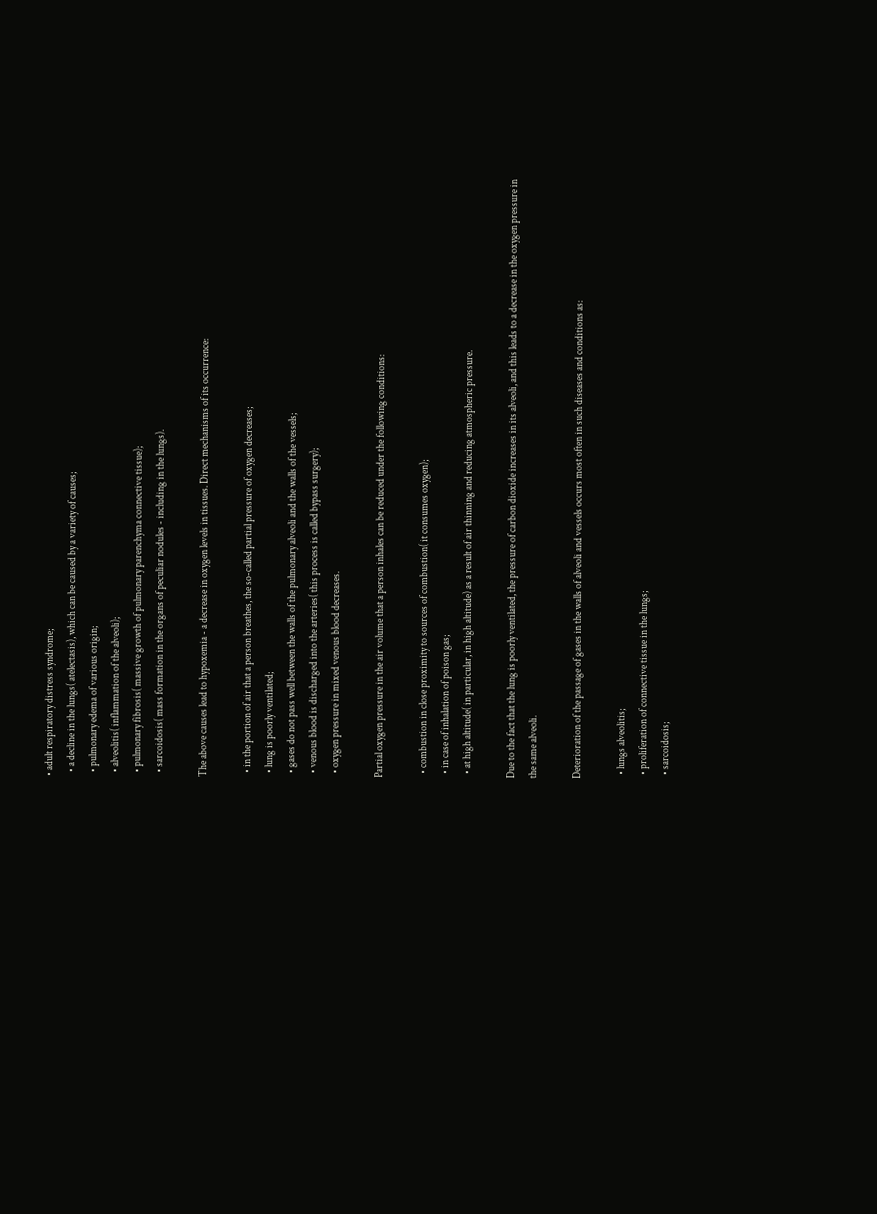• adult respiratory distress syndrome;
  • a decline in the lungs( atelectasis), which can be caused by a variety of causes;
  • pulmonary edema of various origin;
  • alveolitis( inflammation of the alveoli);
  • pulmonary fibrosis( massive growth of pulmonary parenchyma connective tissue);
  • sarcoidosis( mass formation in the organs of peculiar nodules - including in the lungs).

The above causes lead to hypoxemia - a decrease in oxygen levels in tissues. Direct mechanisms of its occurrence:

  • in the portion of air that a person breathes, the so-called partial pressure of oxygen decreases;
  • lung is poorly ventilated;
  • gases do not pass well between the walls of the pulmonary alveoli and the walls of the vessels;
  • venous blood is discharged into the arteries( this process is called bypass surgery);
  • oxygen pressure in mixed venous blood decreases.

Partial oxygen pressure in the air volume that a person inhales can be reduced under the following conditions:

  • combustion in close proximity to sources of combustion( it consumes oxygen);
  • in case of inhalation of poison gas;
  • at high altitude( in particular, in high altitude) as a result of air thinning and reducing atmospheric pressure.

Due to the fact that the lung is poorly ventilated, the pressure of carbon dioxide increases in its alveoli, and this leads to a decrease in the oxygen pressure in the same alveoli.

Deterioration of the passage of gases in the walls of alveoli and vessels occurs most often in such diseases and conditions as:

  • lungs alveolitis;
  • proliferation of connective tissue in the lungs;
  • sarcoidosis;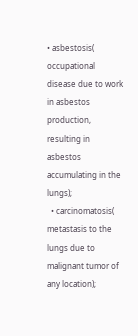• asbestosis( occupational disease due to work in asbestos production, resulting in asbestos accumulating in the lungs);
  • carcinomatosis( metastasis to the lungs due to malignant tumor of any location);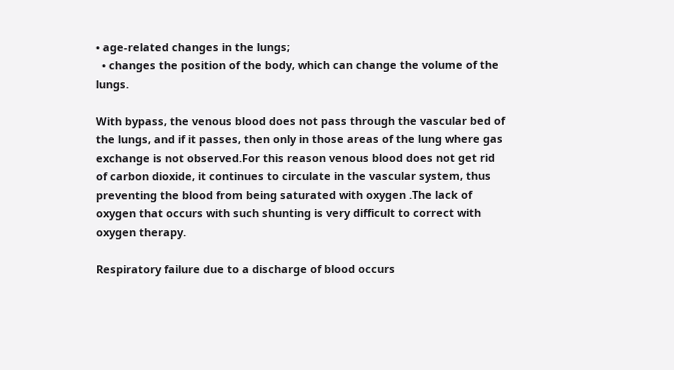• age-related changes in the lungs;
  • changes the position of the body, which can change the volume of the lungs.

With bypass, the venous blood does not pass through the vascular bed of the lungs, and if it passes, then only in those areas of the lung where gas exchange is not observed.For this reason venous blood does not get rid of carbon dioxide, it continues to circulate in the vascular system, thus preventing the blood from being saturated with oxygen .The lack of oxygen that occurs with such shunting is very difficult to correct with oxygen therapy.

Respiratory failure due to a discharge of blood occurs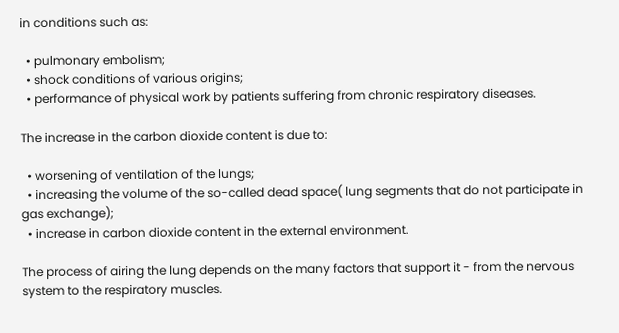in conditions such as:

  • pulmonary embolism;
  • shock conditions of various origins;
  • performance of physical work by patients suffering from chronic respiratory diseases.

The increase in the carbon dioxide content is due to:

  • worsening of ventilation of the lungs;
  • increasing the volume of the so-called dead space( lung segments that do not participate in gas exchange);
  • increase in carbon dioxide content in the external environment.

The process of airing the lung depends on the many factors that support it - from the nervous system to the respiratory muscles.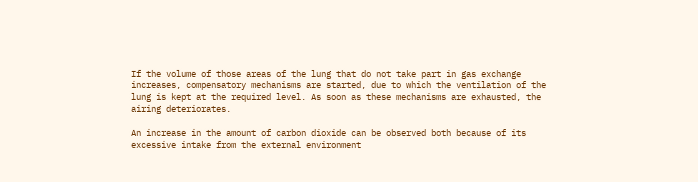If the volume of those areas of the lung that do not take part in gas exchange increases, compensatory mechanisms are started, due to which the ventilation of the lung is kept at the required level. As soon as these mechanisms are exhausted, the airing deteriorates.

An increase in the amount of carbon dioxide can be observed both because of its excessive intake from the external environment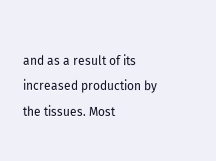and as a result of its increased production by the tissues. Most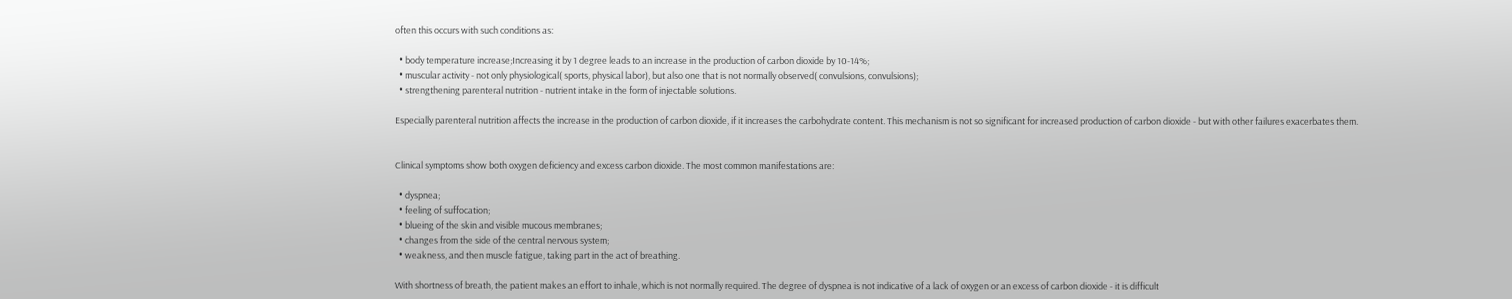often this occurs with such conditions as:

  • body temperature increase;Increasing it by 1 degree leads to an increase in the production of carbon dioxide by 10-14%;
  • muscular activity - not only physiological( sports, physical labor), but also one that is not normally observed( convulsions, convulsions);
  • strengthening parenteral nutrition - nutrient intake in the form of injectable solutions.

Especially parenteral nutrition affects the increase in the production of carbon dioxide, if it increases the carbohydrate content. This mechanism is not so significant for increased production of carbon dioxide - but with other failures exacerbates them.


Clinical symptoms show both oxygen deficiency and excess carbon dioxide. The most common manifestations are:

  • dyspnea;
  • feeling of suffocation;
  • blueing of the skin and visible mucous membranes;
  • changes from the side of the central nervous system;
  • weakness, and then muscle fatigue, taking part in the act of breathing.

With shortness of breath, the patient makes an effort to inhale, which is not normally required. The degree of dyspnea is not indicative of a lack of oxygen or an excess of carbon dioxide - it is difficult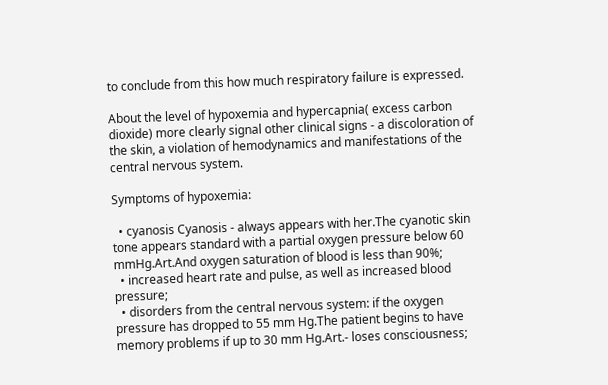to conclude from this how much respiratory failure is expressed.

About the level of hypoxemia and hypercapnia( excess carbon dioxide) more clearly signal other clinical signs - a discoloration of the skin, a violation of hemodynamics and manifestations of the central nervous system.

Symptoms of hypoxemia:

  • cyanosis Cyanosis - always appears with her.The cyanotic skin tone appears standard with a partial oxygen pressure below 60 mmHg.Art.And oxygen saturation of blood is less than 90%;
  • increased heart rate and pulse, as well as increased blood pressure;
  • disorders from the central nervous system: if the oxygen pressure has dropped to 55 mm Hg.The patient begins to have memory problems if up to 30 mm Hg.Art.- loses consciousness;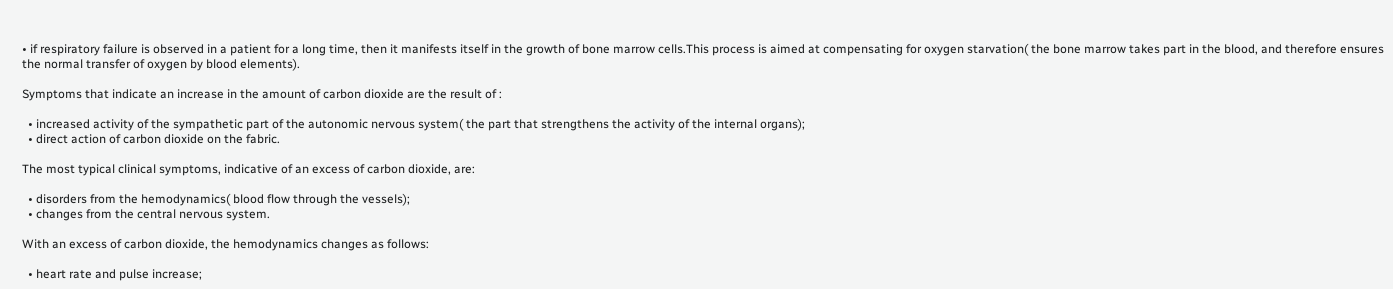• if respiratory failure is observed in a patient for a long time, then it manifests itself in the growth of bone marrow cells.This process is aimed at compensating for oxygen starvation( the bone marrow takes part in the blood, and therefore ensures the normal transfer of oxygen by blood elements).

Symptoms that indicate an increase in the amount of carbon dioxide are the result of :

  • increased activity of the sympathetic part of the autonomic nervous system( the part that strengthens the activity of the internal organs);
  • direct action of carbon dioxide on the fabric.

The most typical clinical symptoms, indicative of an excess of carbon dioxide, are:

  • disorders from the hemodynamics( blood flow through the vessels);
  • changes from the central nervous system.

With an excess of carbon dioxide, the hemodynamics changes as follows:

  • heart rate and pulse increase;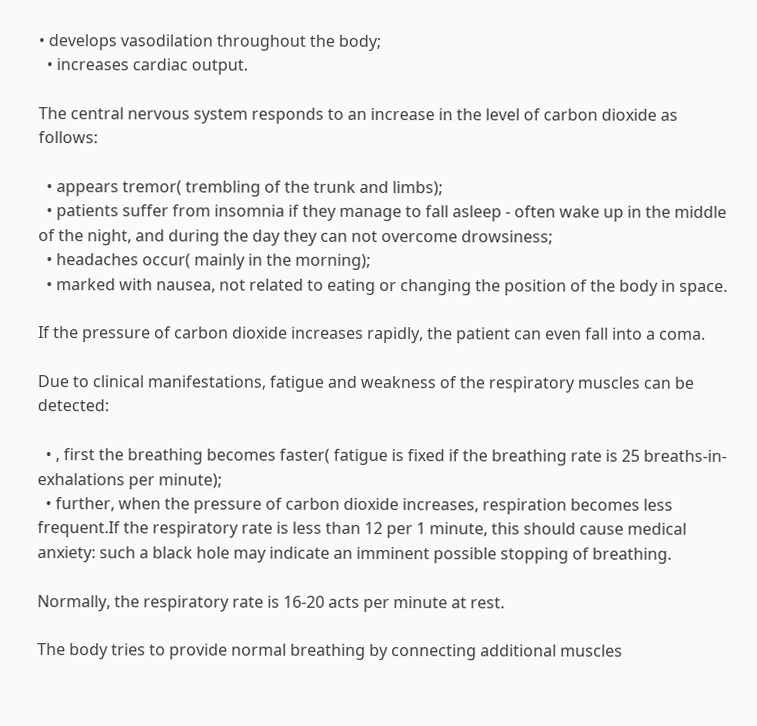• develops vasodilation throughout the body;
  • increases cardiac output.

The central nervous system responds to an increase in the level of carbon dioxide as follows:

  • appears tremor( trembling of the trunk and limbs);
  • patients suffer from insomnia if they manage to fall asleep - often wake up in the middle of the night, and during the day they can not overcome drowsiness;
  • headaches occur( mainly in the morning);
  • marked with nausea, not related to eating or changing the position of the body in space.

If the pressure of carbon dioxide increases rapidly, the patient can even fall into a coma.

Due to clinical manifestations, fatigue and weakness of the respiratory muscles can be detected:

  • , first the breathing becomes faster( fatigue is fixed if the breathing rate is 25 breaths-in-exhalations per minute);
  • further, when the pressure of carbon dioxide increases, respiration becomes less frequent.If the respiratory rate is less than 12 per 1 minute, this should cause medical anxiety: such a black hole may indicate an imminent possible stopping of breathing.

Normally, the respiratory rate is 16-20 acts per minute at rest.

The body tries to provide normal breathing by connecting additional muscles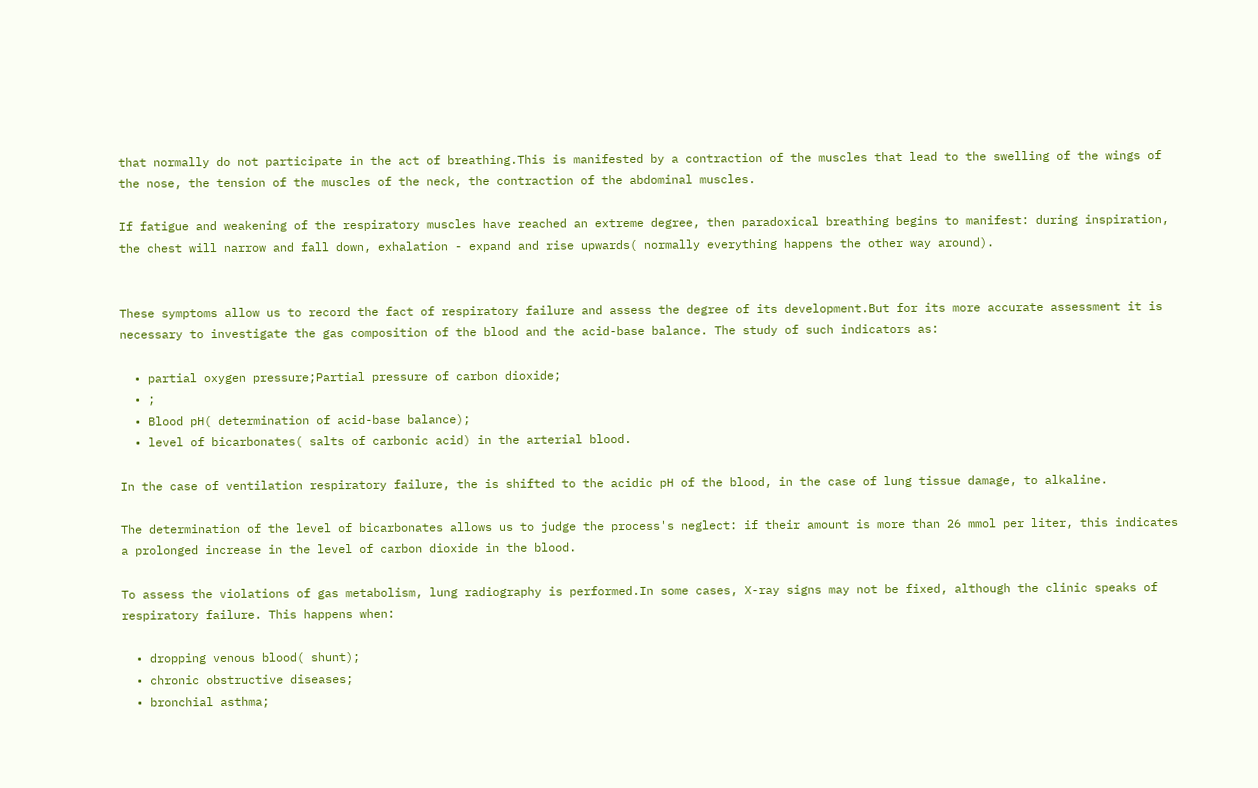that normally do not participate in the act of breathing.This is manifested by a contraction of the muscles that lead to the swelling of the wings of the nose, the tension of the muscles of the neck, the contraction of the abdominal muscles.

If fatigue and weakening of the respiratory muscles have reached an extreme degree, then paradoxical breathing begins to manifest: during inspiration, the chest will narrow and fall down, exhalation - expand and rise upwards( normally everything happens the other way around).


These symptoms allow us to record the fact of respiratory failure and assess the degree of its development.But for its more accurate assessment it is necessary to investigate the gas composition of the blood and the acid-base balance. The study of such indicators as:

  • partial oxygen pressure;Partial pressure of carbon dioxide;
  • ;
  • Blood pH( determination of acid-base balance);
  • level of bicarbonates( salts of carbonic acid) in the arterial blood.

In the case of ventilation respiratory failure, the is shifted to the acidic pH of the blood, in the case of lung tissue damage, to alkaline.

The determination of the level of bicarbonates allows us to judge the process's neglect: if their amount is more than 26 mmol per liter, this indicates a prolonged increase in the level of carbon dioxide in the blood.

To assess the violations of gas metabolism, lung radiography is performed.In some cases, X-ray signs may not be fixed, although the clinic speaks of respiratory failure. This happens when:

  • dropping venous blood( shunt);
  • chronic obstructive diseases;
  • bronchial asthma;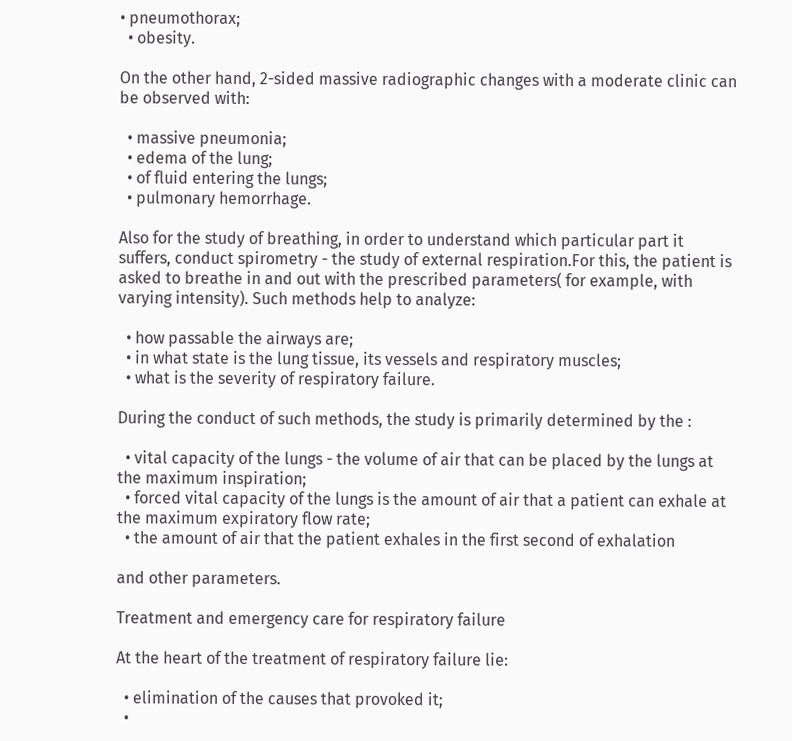• pneumothorax;
  • obesity.

On the other hand, 2-sided massive radiographic changes with a moderate clinic can be observed with:

  • massive pneumonia;
  • edema of the lung;
  • of fluid entering the lungs;
  • pulmonary hemorrhage.

Also for the study of breathing, in order to understand which particular part it suffers, conduct spirometry - the study of external respiration.For this, the patient is asked to breathe in and out with the prescribed parameters( for example, with varying intensity). Such methods help to analyze:

  • how passable the airways are;
  • in what state is the lung tissue, its vessels and respiratory muscles;
  • what is the severity of respiratory failure.

During the conduct of such methods, the study is primarily determined by the :

  • vital capacity of the lungs - the volume of air that can be placed by the lungs at the maximum inspiration;
  • forced vital capacity of the lungs is the amount of air that a patient can exhale at the maximum expiratory flow rate;
  • the amount of air that the patient exhales in the first second of exhalation

and other parameters.

Treatment and emergency care for respiratory failure

At the heart of the treatment of respiratory failure lie:

  • elimination of the causes that provoked it;
  •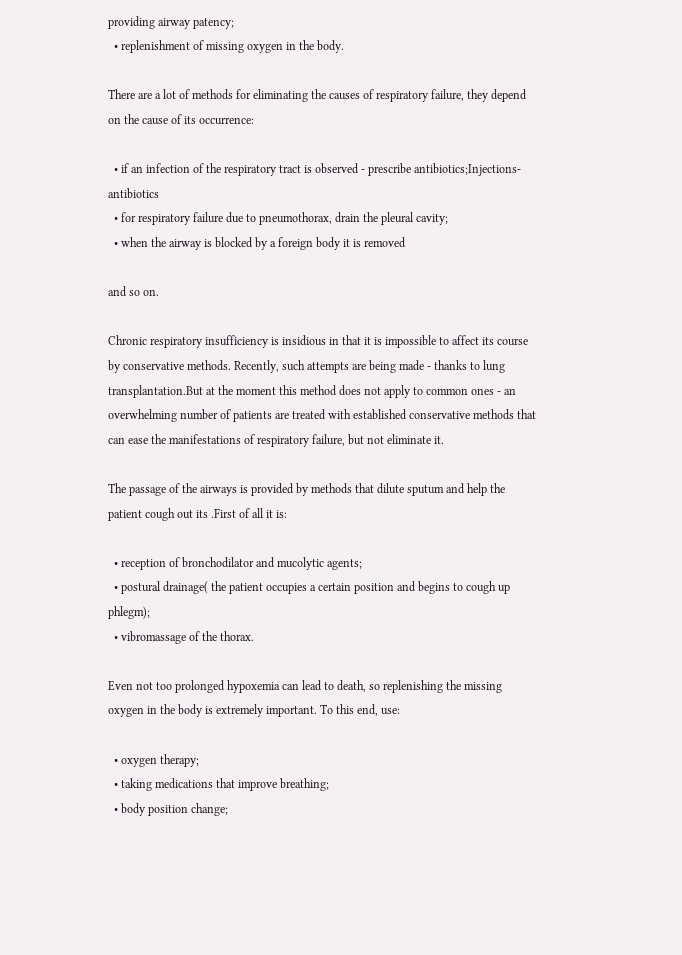providing airway patency;
  • replenishment of missing oxygen in the body.

There are a lot of methods for eliminating the causes of respiratory failure, they depend on the cause of its occurrence:

  • if an infection of the respiratory tract is observed - prescribe antibiotics;Injections-antibiotics
  • for respiratory failure due to pneumothorax, drain the pleural cavity;
  • when the airway is blocked by a foreign body it is removed

and so on.

Chronic respiratory insufficiency is insidious in that it is impossible to affect its course by conservative methods. Recently, such attempts are being made - thanks to lung transplantation.But at the moment this method does not apply to common ones - an overwhelming number of patients are treated with established conservative methods that can ease the manifestations of respiratory failure, but not eliminate it.

The passage of the airways is provided by methods that dilute sputum and help the patient cough out its .First of all it is:

  • reception of bronchodilator and mucolytic agents;
  • postural drainage( the patient occupies a certain position and begins to cough up phlegm);
  • vibromassage of the thorax.

Even not too prolonged hypoxemia can lead to death, so replenishing the missing oxygen in the body is extremely important. To this end, use:

  • oxygen therapy;
  • taking medications that improve breathing;
  • body position change;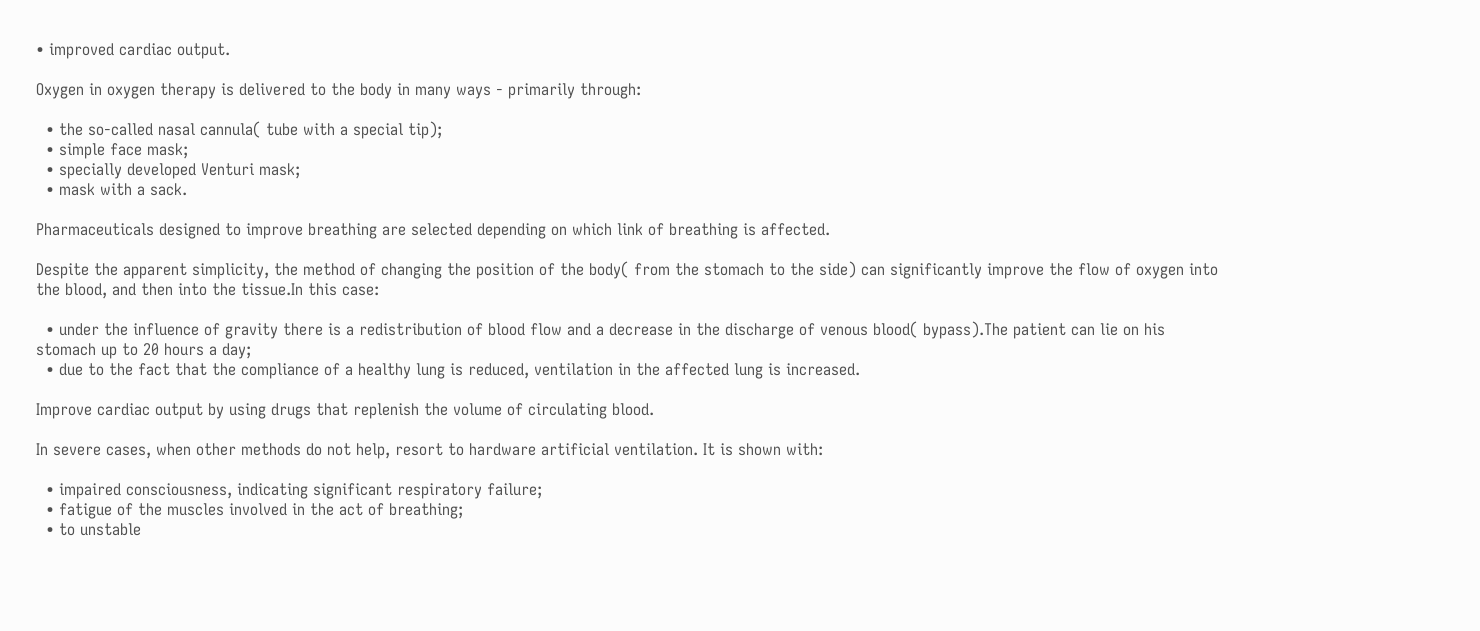• improved cardiac output.

Oxygen in oxygen therapy is delivered to the body in many ways - primarily through:

  • the so-called nasal cannula( tube with a special tip);
  • simple face mask;
  • specially developed Venturi mask;
  • mask with a sack.

Pharmaceuticals designed to improve breathing are selected depending on which link of breathing is affected.

Despite the apparent simplicity, the method of changing the position of the body( from the stomach to the side) can significantly improve the flow of oxygen into the blood, and then into the tissue.In this case:

  • under the influence of gravity there is a redistribution of blood flow and a decrease in the discharge of venous blood( bypass).The patient can lie on his stomach up to 20 hours a day;
  • due to the fact that the compliance of a healthy lung is reduced, ventilation in the affected lung is increased.

Improve cardiac output by using drugs that replenish the volume of circulating blood.

In severe cases, when other methods do not help, resort to hardware artificial ventilation. It is shown with:

  • impaired consciousness, indicating significant respiratory failure;
  • fatigue of the muscles involved in the act of breathing;
  • to unstable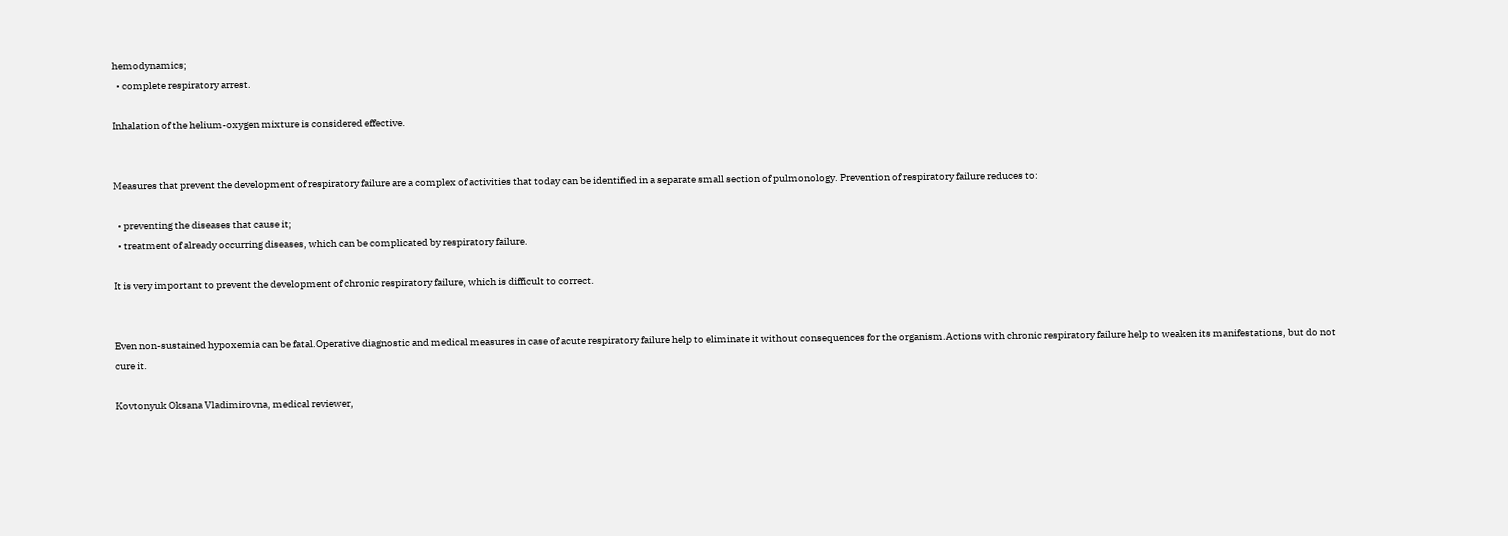hemodynamics;
  • complete respiratory arrest.

Inhalation of the helium-oxygen mixture is considered effective.


Measures that prevent the development of respiratory failure are a complex of activities that today can be identified in a separate small section of pulmonology. Prevention of respiratory failure reduces to:

  • preventing the diseases that cause it;
  • treatment of already occurring diseases, which can be complicated by respiratory failure.

It is very important to prevent the development of chronic respiratory failure, which is difficult to correct.


Even non-sustained hypoxemia can be fatal.Operative diagnostic and medical measures in case of acute respiratory failure help to eliminate it without consequences for the organism.Actions with chronic respiratory failure help to weaken its manifestations, but do not cure it.

Kovtonyuk Oksana Vladimirovna, medical reviewer,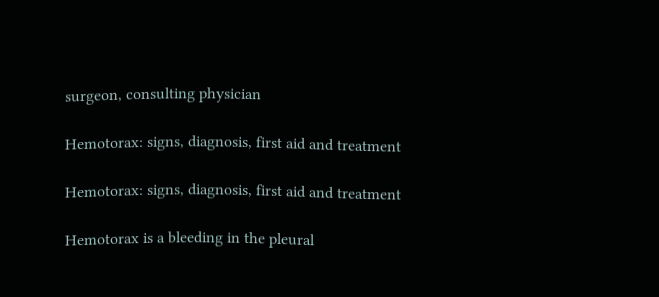surgeon, consulting physician

Hemotorax: signs, diagnosis, first aid and treatment

Hemotorax: signs, diagnosis, first aid and treatment

Hemotorax is a bleeding in the pleural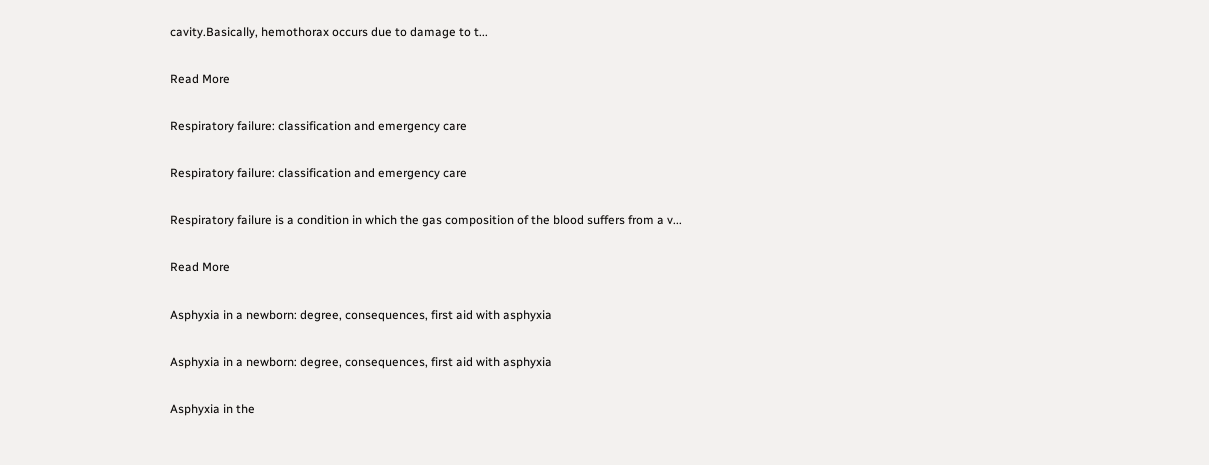cavity.Basically, hemothorax occurs due to damage to t...

Read More

Respiratory failure: classification and emergency care

Respiratory failure: classification and emergency care

Respiratory failure is a condition in which the gas composition of the blood suffers from a v...

Read More

Asphyxia in a newborn: degree, consequences, first aid with asphyxia

Asphyxia in a newborn: degree, consequences, first aid with asphyxia

Asphyxia in the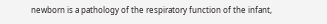newborn is a pathology of the respiratory function of the infant,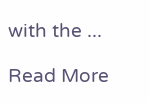with the ...

Read More